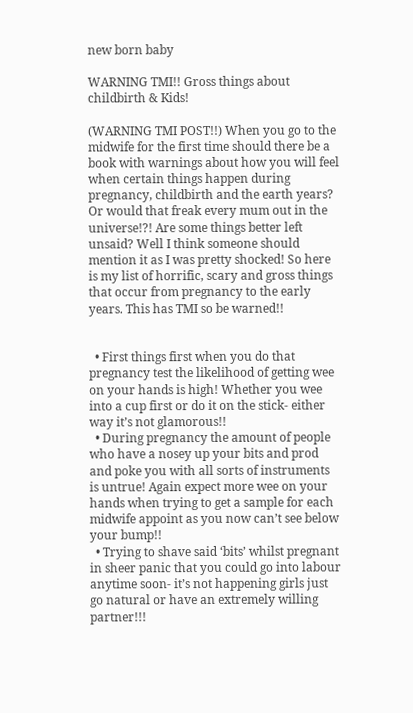new born baby

WARNING TMI!! Gross things about childbirth & Kids!

(WARNING TMI POST!!) When you go to the midwife for the first time should there be a book with warnings about how you will feel when certain things happen during pregnancy, childbirth and the earth years? Or would that freak every mum out in the universe!?! Are some things better left unsaid? Well I think someone should mention it as I was pretty shocked! So here is my list of horrific, scary and gross things that occur from pregnancy to the early years. This has TMI so be warned!!


  • First things first when you do that pregnancy test the likelihood of getting wee on your hands is high! Whether you wee into a cup first or do it on the stick- either way it’s not glamorous!!
  • During pregnancy the amount of people who have a nosey up your bits and prod and poke you with all sorts of instruments is untrue! Again expect more wee on your hands when trying to get a sample for each midwife appoint as you now can’t see below your bump!!
  • Trying to shave said ‘bits’ whilst pregnant in sheer panic that you could go into labour anytime soon- it’s not happening girls just go natural or have an extremely willing partner!!!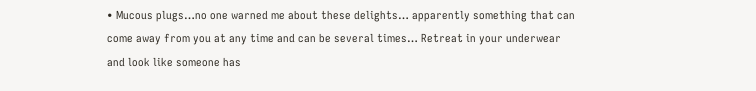• Mucous plugs…no one warned me about these delights… apparently something that can come away from you at any time and can be several times… Retreat in your underwear and look like someone has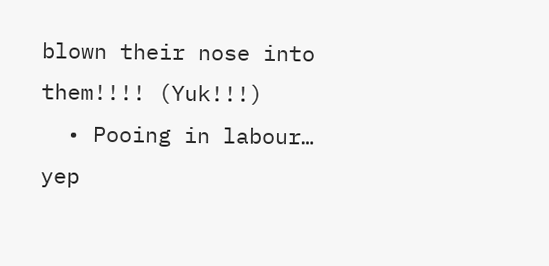blown their nose into them!!!! (Yuk!!!)
  • Pooing in labour… yep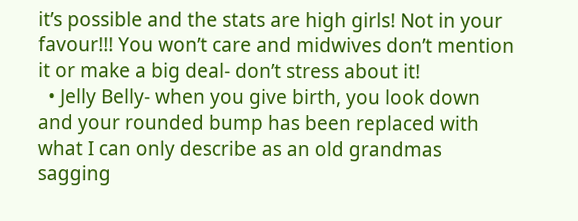it’s possible and the stats are high girls! Not in your favour!!! You won’t care and midwives don’t mention it or make a big deal- don’t stress about it!
  • Jelly Belly- when you give birth, you look down and your rounded bump has been replaced with what I can only describe as an old grandmas sagging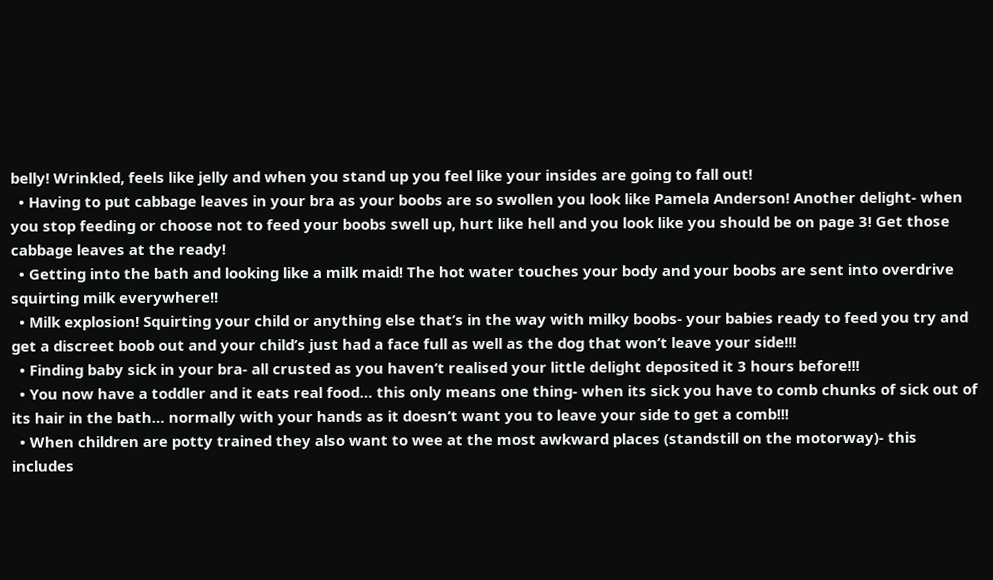belly! Wrinkled, feels like jelly and when you stand up you feel like your insides are going to fall out!
  • Having to put cabbage leaves in your bra as your boobs are so swollen you look like Pamela Anderson! Another delight- when you stop feeding or choose not to feed your boobs swell up, hurt like hell and you look like you should be on page 3! Get those cabbage leaves at the ready!
  • Getting into the bath and looking like a milk maid! The hot water touches your body and your boobs are sent into overdrive squirting milk everywhere!!
  • Milk explosion! Squirting your child or anything else that’s in the way with milky boobs- your babies ready to feed you try and get a discreet boob out and your child’s just had a face full as well as the dog that won’t leave your side!!!
  • Finding baby sick in your bra- all crusted as you haven’t realised your little delight deposited it 3 hours before!!!
  • You now have a toddler and it eats real food… this only means one thing- when its sick you have to comb chunks of sick out of its hair in the bath… normally with your hands as it doesn’t want you to leave your side to get a comb!!!
  • When children are potty trained they also want to wee at the most awkward places (standstill on the motorway)- this includes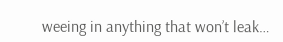weeing in anything that won’t leak…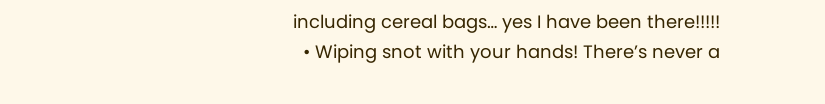including cereal bags… yes I have been there!!!!!
  • Wiping snot with your hands! There’s never a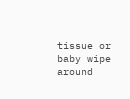tissue or baby wipe around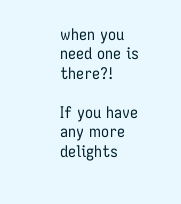when you need one is there?!

If you have any more delights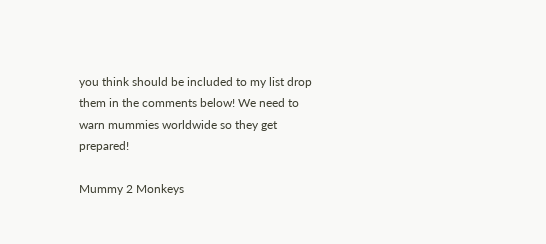you think should be included to my list drop them in the comments below! We need to warn mummies worldwide so they get prepared!

Mummy 2 Monkeys